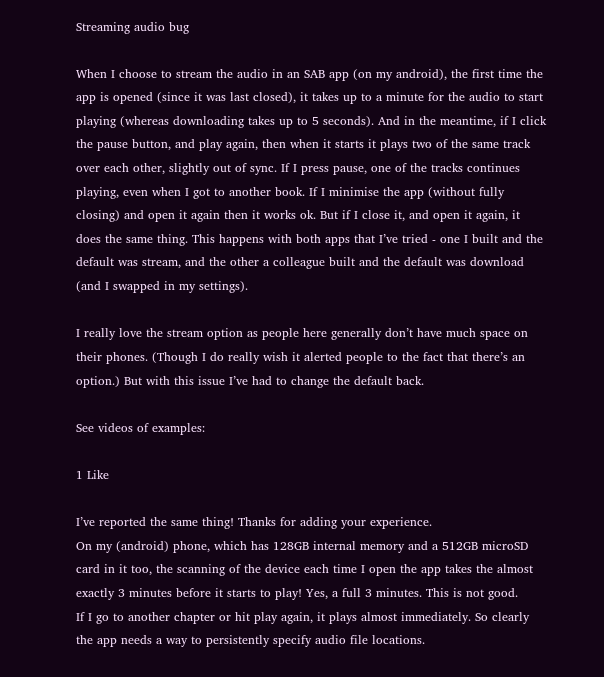Streaming audio bug

When I choose to stream the audio in an SAB app (on my android), the first time the app is opened (since it was last closed), it takes up to a minute for the audio to start playing (whereas downloading takes up to 5 seconds). And in the meantime, if I click the pause button, and play again, then when it starts it plays two of the same track over each other, slightly out of sync. If I press pause, one of the tracks continues playing, even when I got to another book. If I minimise the app (without fully closing) and open it again then it works ok. But if I close it, and open it again, it does the same thing. This happens with both apps that I’ve tried - one I built and the default was stream, and the other a colleague built and the default was download (and I swapped in my settings).

I really love the stream option as people here generally don’t have much space on their phones. (Though I do really wish it alerted people to the fact that there’s an option.) But with this issue I’ve had to change the default back.

See videos of examples:

1 Like

I’ve reported the same thing! Thanks for adding your experience.
On my (android) phone, which has 128GB internal memory and a 512GB microSD card in it too, the scanning of the device each time I open the app takes the almost exactly 3 minutes before it starts to play! Yes, a full 3 minutes. This is not good.
If I go to another chapter or hit play again, it plays almost immediately. So clearly the app needs a way to persistently specify audio file locations.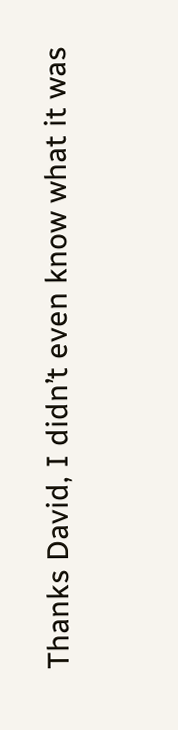Thanks David, I didn’t even know what it was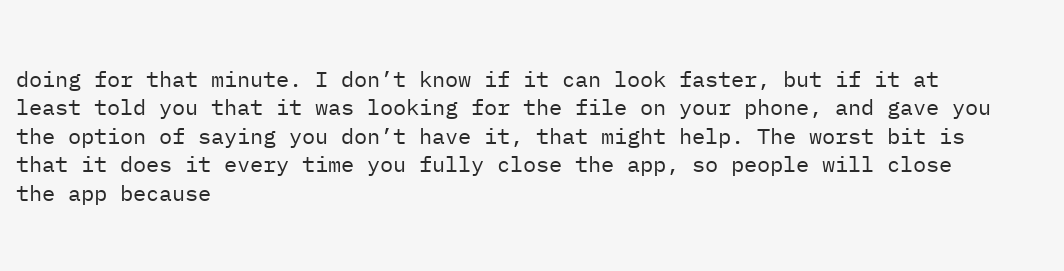doing for that minute. I don’t know if it can look faster, but if it at least told you that it was looking for the file on your phone, and gave you the option of saying you don’t have it, that might help. The worst bit is that it does it every time you fully close the app, so people will close the app because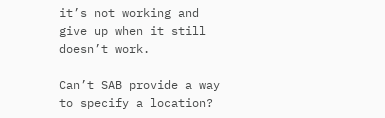it’s not working and give up when it still doesn’t work.

Can’t SAB provide a way to specify a location?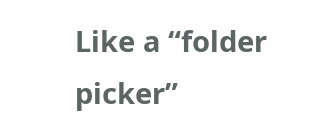Like a “folder picker”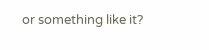or something like it?